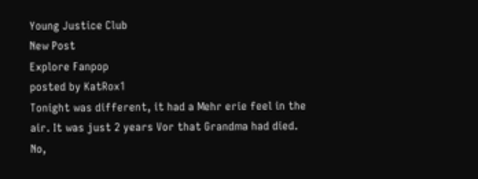Young Justice Club
New Post
Explore Fanpop
posted by KatRox1
Tonight was different, it had a Mehr erie feel in the air. It was just 2 years Vor that Grandma had died. No,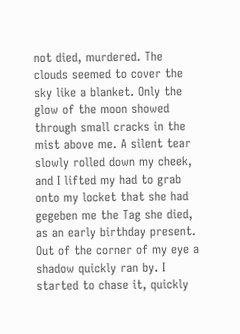not died, murdered. The clouds seemed to cover the sky like a blanket. Only the glow of the moon showed through small cracks in the mist above me. A silent tear slowly rolled down my cheek, and I lifted my had to grab onto my locket that she had gegeben me the Tag she died, as an early birthday present. Out of the corner of my eye a shadow quickly ran by. I started to chase it, quickly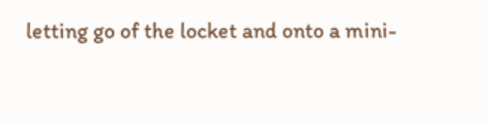letting go of the locket and onto a mini-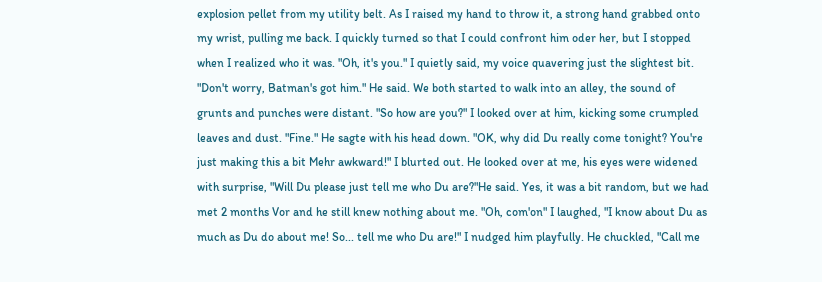explosion pellet from my utility belt. As I raised my hand to throw it, a strong hand grabbed onto my wrist, pulling me back. I quickly turned so that I could confront him oder her, but I stopped when I realized who it was. "Oh, it's you." I quietly said, my voice quavering just the slightest bit. "Don't worry, Batman's got him." He said. We both started to walk into an alley, the sound of grunts and punches were distant. "So how are you?" I looked over at him, kicking some crumpled leaves and dust. "Fine." He sagte with his head down. "OK, why did Du really come tonight? You're just making this a bit Mehr awkward!" I blurted out. He looked over at me, his eyes were widened with surprise, "Will Du please just tell me who Du are?"He said. Yes, it was a bit random, but we had met 2 months Vor and he still knew nothing about me. "Oh, com'on" I laughed, "I know about Du as much as Du do about me! So... tell me who Du are!" I nudged him playfully. He chuckled, "Call me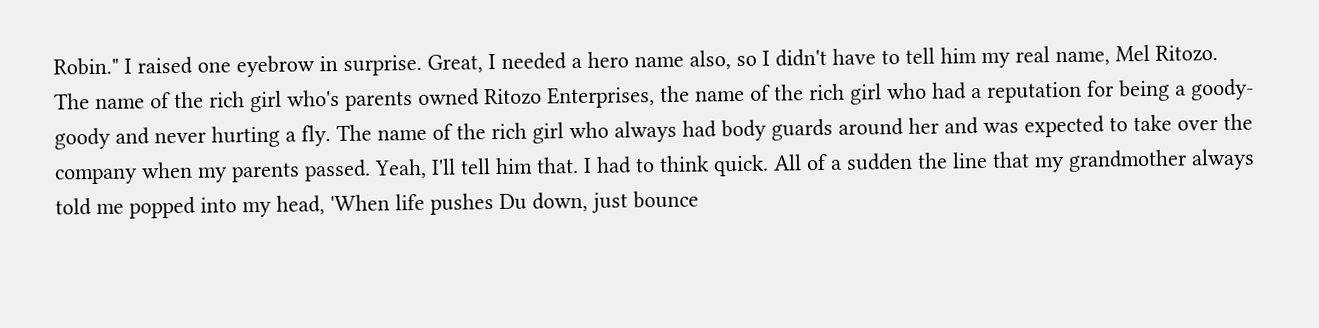Robin." I raised one eyebrow in surprise. Great, I needed a hero name also, so I didn't have to tell him my real name, Mel Ritozo. The name of the rich girl who's parents owned Ritozo Enterprises, the name of the rich girl who had a reputation for being a goody-goody and never hurting a fly. The name of the rich girl who always had body guards around her and was expected to take over the company when my parents passed. Yeah, I'll tell him that. I had to think quick. All of a sudden the line that my grandmother always told me popped into my head, 'When life pushes Du down, just bounce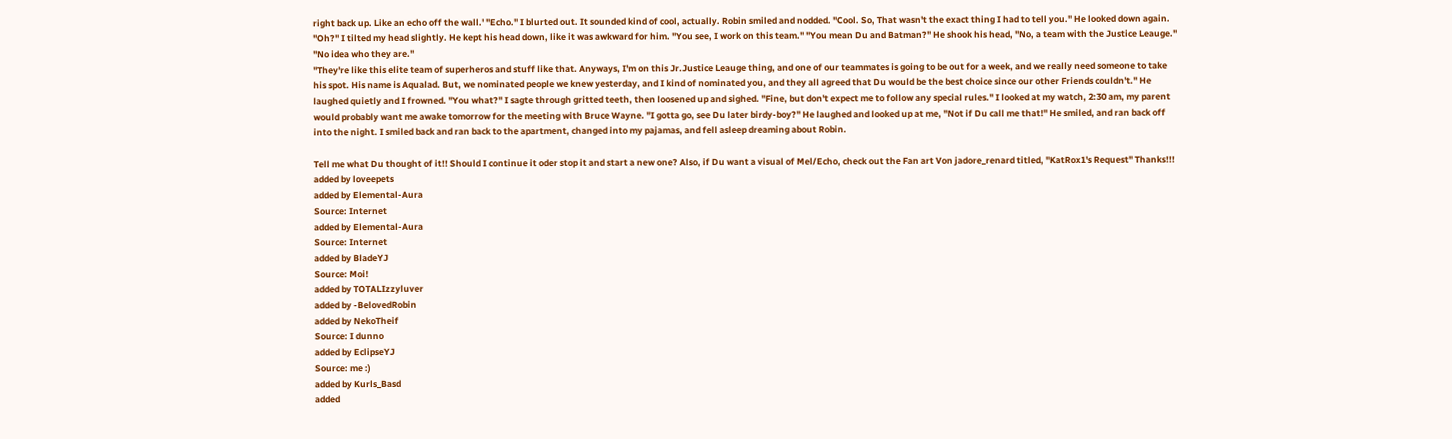right back up. Like an echo off the wall.' "Echo." I blurted out. It sounded kind of cool, actually. Robin smiled and nodded. "Cool. So, That wasn't the exact thing I had to tell you." He looked down again. "Oh?" I tilted my head slightly. He kept his head down, like it was awkward for him. "You see, I work on this team." "You mean Du and Batman?" He shook his head, "No, a team with the Justice Leauge."
"No idea who they are."
"They're like this elite team of superheros and stuff like that. Anyways, I'm on this Jr.Justice Leauge thing, and one of our teammates is going to be out for a week, and we really need someone to take his spot. His name is Aqualad. But, we nominated people we knew yesterday, and I kind of nominated you, and they all agreed that Du would be the best choice since our other Friends couldn't." He laughed quietly and I frowned. "You what?" I sagte through gritted teeth, then loosened up and sighed. "Fine, but don't expect me to follow any special rules." I looked at my watch, 2:30 am, my parent would probably want me awake tomorrow for the meeting with Bruce Wayne. "I gotta go, see Du later birdy-boy?" He laughed and looked up at me, "Not if Du call me that!" He smiled, and ran back off into the night. I smiled back and ran back to the apartment, changed into my pajamas, and fell asleep dreaming about Robin.

Tell me what Du thought of it!! Should I continue it oder stop it and start a new one? Also, if Du want a visual of Mel/Echo, check out the Fan art Von jadore_renard titled, "KatRox1's Request" Thanks!!!
added by loveepets
added by Elemental-Aura
Source: Internet
added by Elemental-Aura
Source: Internet
added by BladeYJ
Source: Moi!
added by TOTALIzzyluver
added by -BelovedRobin
added by NekoTheif
Source: I dunno
added by EclipseYJ
Source: me :)
added by Kurls_Basd
added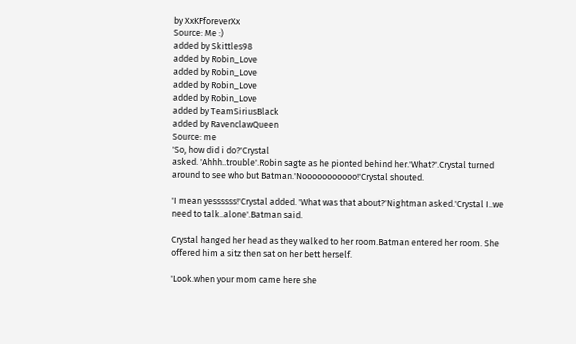by XxKFforeverXx
Source: Me :)
added by Skittles98
added by Robin_Love
added by Robin_Love
added by Robin_Love
added by Robin_Love
added by TeamSiriusBlack
added by RavenclawQueen
Source: me
'So, how did i do?'Crystal
asked. 'Ahhh..trouble'.Robin sagte as he pionted behind her.'What?'.Crystal turned around to see who but Batman.'Nooooooooooo!'Crystal shouted.

'I mean yessssss!'Crystal added. 'What was that about?'Nightman asked.'Crystal I..we need to talk..alone'.Batman said.

Crystal hanged her head as they walked to her room.Batman entered her room. She offered him a sitz then sat on her bett herself.

'Look.when your mom came here she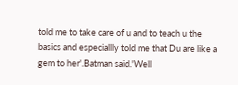told me to take care of u and to teach u the basics and especiallly told me that Du are like a gem to her'.Batman said.'Well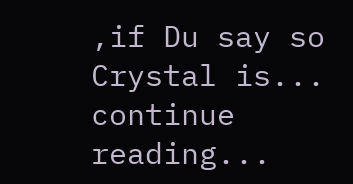,if Du say so Crystal is...
continue reading...